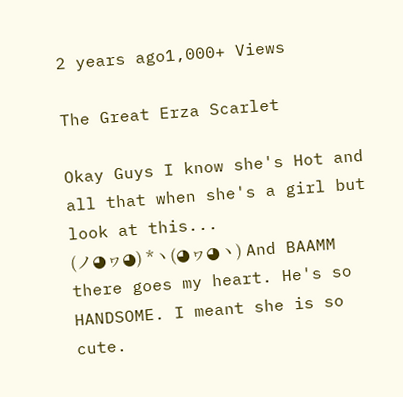2 years ago1,000+ Views

The Great Erza Scarlet

Okay Guys I know she's Hot and all that when she's a girl but look at this...
(ノ◕ヮ◕) *ヽ(◕ヮ◕ヽ) And BAAMM there goes my heart. He's so HANDSOME. I meant she is so cute.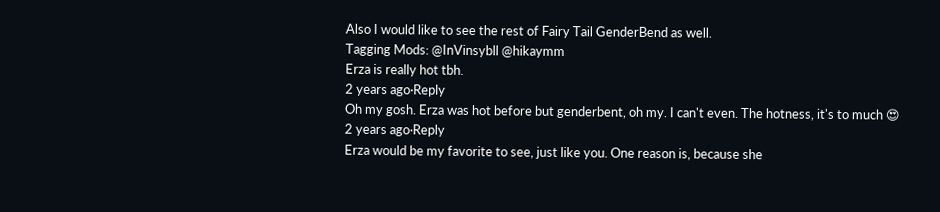Also I would like to see the rest of Fairy Tail GenderBend as well.
Tagging Mods: @InVinsybll @hikaymm
Erza is really hot tbh.
2 years ago·Reply
Oh my gosh. Erza was hot before but genderbent, oh my. I can't even. The hotness, it's to much 😍
2 years ago·Reply
Erza would be my favorite to see, just like you. One reason is, because she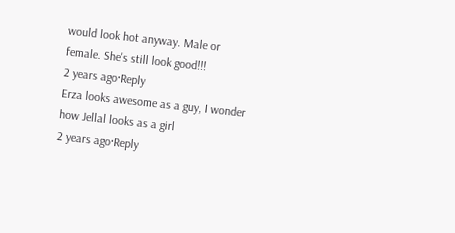would look hot anyway. Male or female. She's still look good!!!
2 years ago·Reply
Erza looks awesome as a guy, I wonder how Jellal looks as a girl
2 years ago·Reply